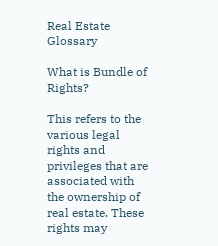Real Estate Glossary

What is Bundle of Rights?

This refers to the various legal rights and privileges that are associated with the ownership of real estate. These rights may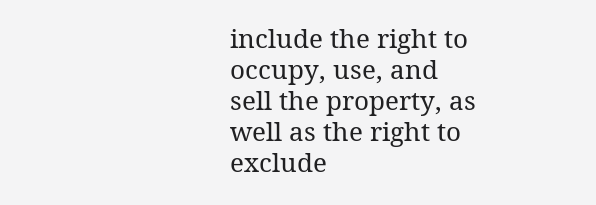include the right to occupy, use, and sell the property, as well as the right to exclude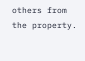others from the property.